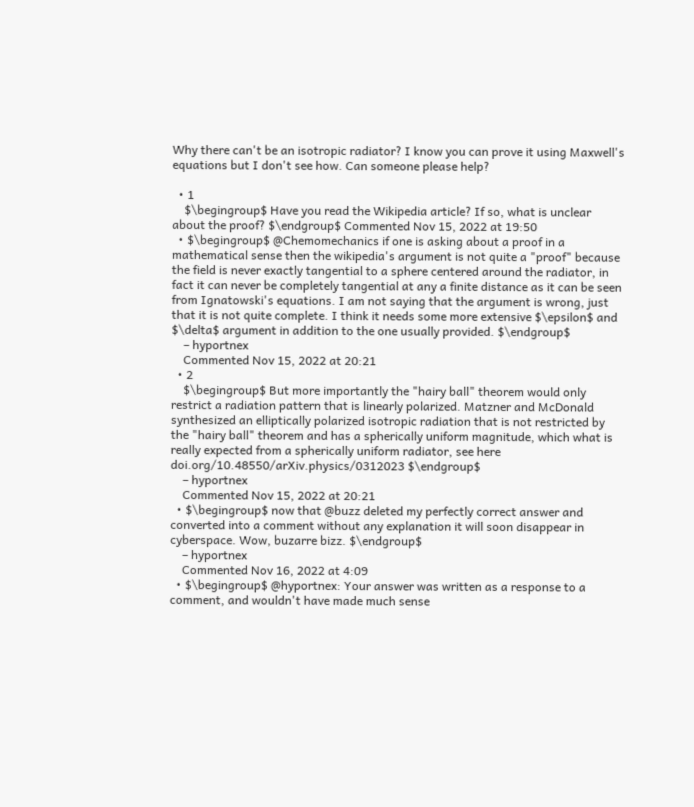Why there can't be an isotropic radiator? I know you can prove it using Maxwell's equations but I don't see how. Can someone please help?

  • 1
    $\begingroup$ Have you read the Wikipedia article? If so, what is unclear about the proof? $\endgroup$ Commented Nov 15, 2022 at 19:50
  • $\begingroup$ @Chemomechanics if one is asking about a proof in a mathematical sense then the wikipedia's argument is not quite a "proof" because the field is never exactly tangential to a sphere centered around the radiator, in fact it can never be completely tangential at any a finite distance as it can be seen from Ignatowski's equations. I am not saying that the argument is wrong, just that it is not quite complete. I think it needs some more extensive $\epsilon$ and $\delta$ argument in addition to the one usually provided. $\endgroup$
    – hyportnex
    Commented Nov 15, 2022 at 20:21
  • 2
    $\begingroup$ But more importantly the "hairy ball" theorem would only restrict a radiation pattern that is linearly polarized. Matzner and McDonald synthesized an elliptically polarized isotropic radiation that is not restricted by the "hairy ball" theorem and has a spherically uniform magnitude, which what is really expected from a spherically uniform radiator, see here doi.org/10.48550/arXiv.physics/0312023 $\endgroup$
    – hyportnex
    Commented Nov 15, 2022 at 20:21
  • $\begingroup$ now that @buzz deleted my perfectly correct answer and converted into a comment without any explanation it will soon disappear in cyberspace. Wow, buzarre bizz. $\endgroup$
    – hyportnex
    Commented Nov 16, 2022 at 4:09
  • $\begingroup$ @hyportnex: Your answer was written as a response to a comment, and wouldn't have made much sense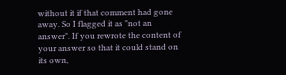without it if that comment had gone away. So I flagged it as "not an answer". If you rewrote the content of your answer so that it could stand on its own,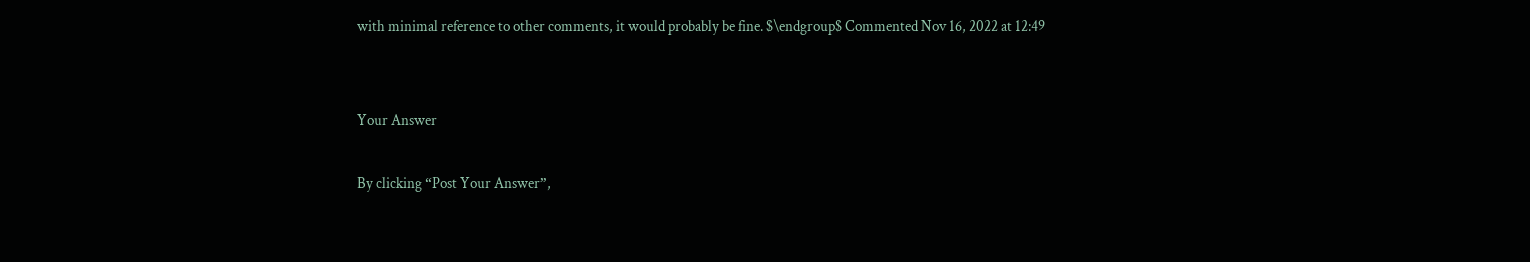with minimal reference to other comments, it would probably be fine. $\endgroup$ Commented Nov 16, 2022 at 12:49


Your Answer

By clicking “Post Your Answer”,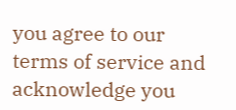you agree to our terms of service and acknowledge you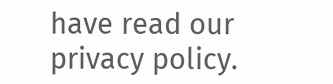have read our privacy policy.